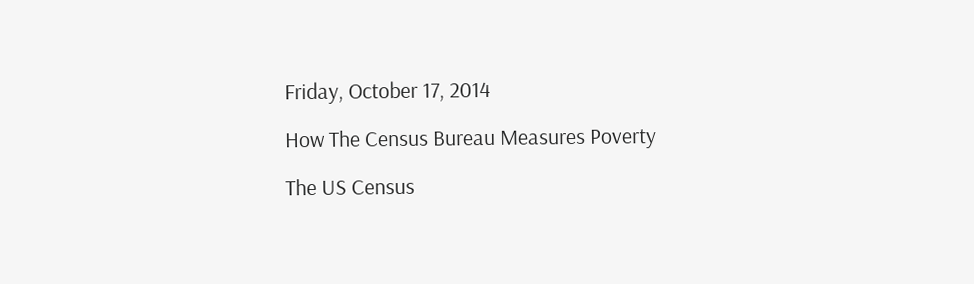Friday, October 17, 2014

How The Census Bureau Measures Poverty

The US Census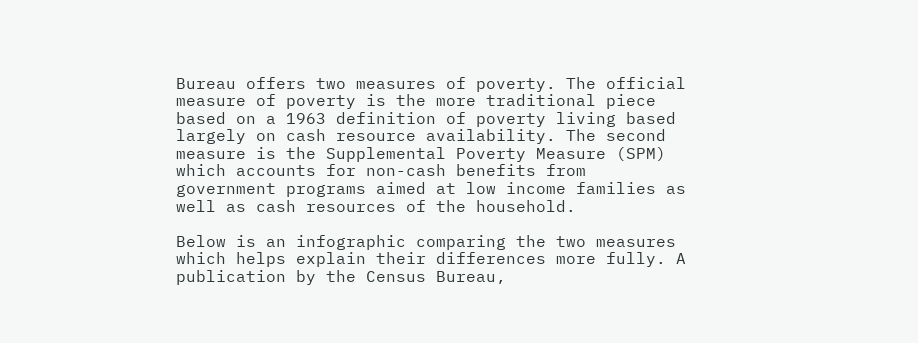Bureau offers two measures of poverty. The official measure of poverty is the more traditional piece based on a 1963 definition of poverty living based largely on cash resource availability. The second measure is the Supplemental Poverty Measure (SPM) which accounts for non-cash benefits from government programs aimed at low income families as well as cash resources of the household.

Below is an infographic comparing the two measures which helps explain their differences more fully. A publication by the Census Bureau,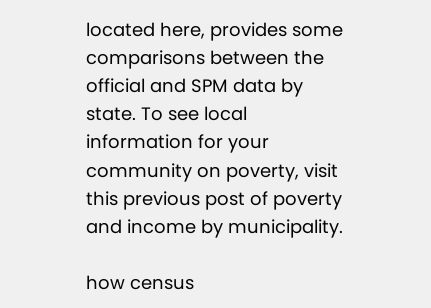located here, provides some comparisons between the official and SPM data by state. To see local information for your community on poverty, visit this previous post of poverty and income by municipality.

how census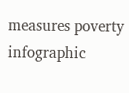measures poverty infographic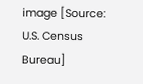image [Source: U.S. Census Bureau]